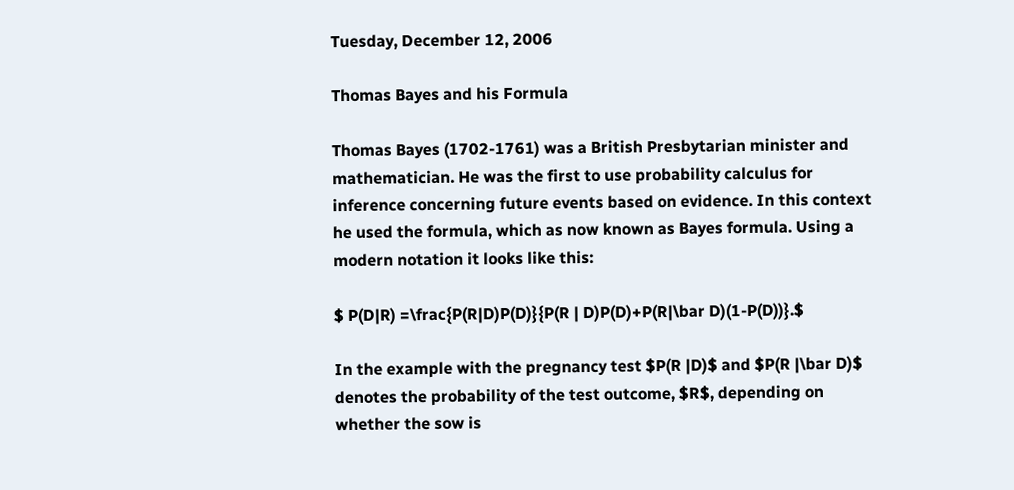Tuesday, December 12, 2006

Thomas Bayes and his Formula

Thomas Bayes (1702-1761) was a British Presbytarian minister and mathematician. He was the first to use probability calculus for inference concerning future events based on evidence. In this context he used the formula, which as now known as Bayes formula. Using a modern notation it looks like this:

$ P(D|R) =\frac{P(R|D)P(D)}{P(R | D)P(D)+P(R|\bar D)(1-P(D))}.$

In the example with the pregnancy test $P(R |D)$ and $P(R |\bar D)$ denotes the probability of the test outcome, $R$, depending on whether the sow is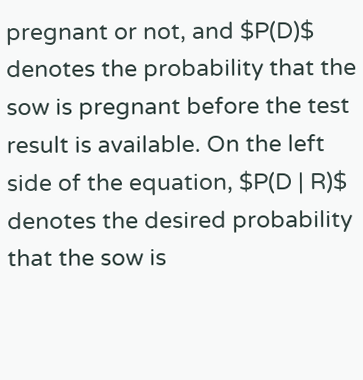pregnant or not, and $P(D)$ denotes the probability that the sow is pregnant before the test result is available. On the left side of the equation, $P(D | R)$ denotes the desired probability that the sow is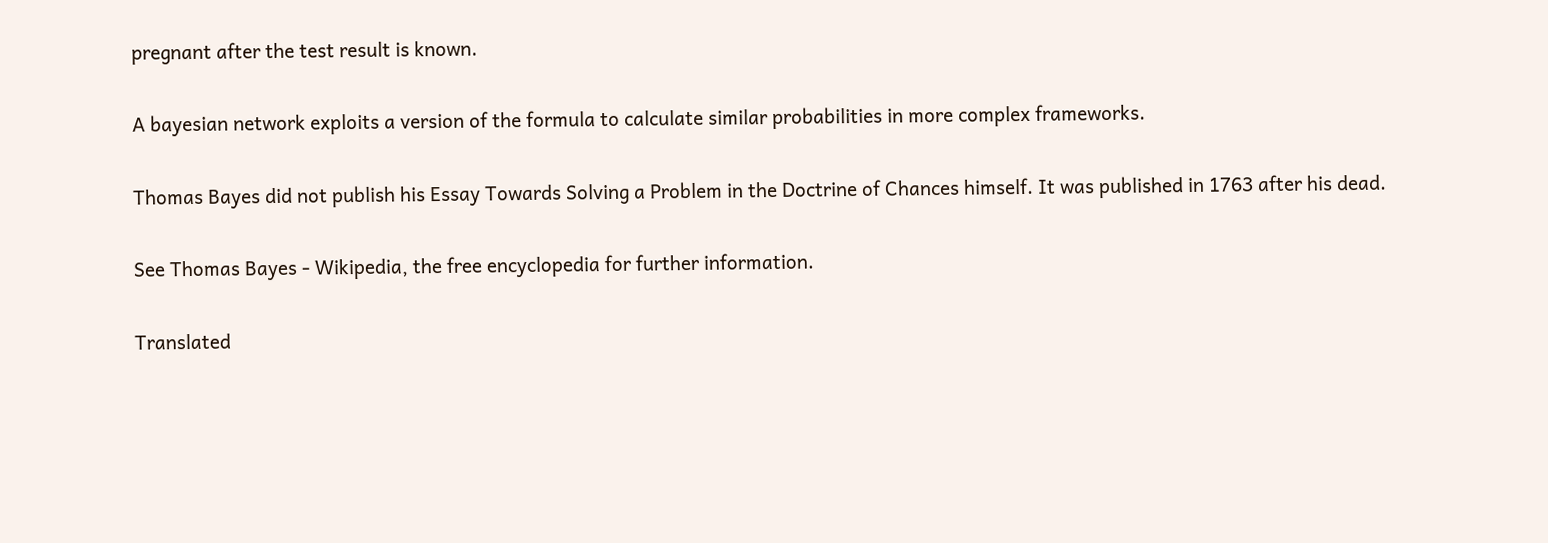pregnant after the test result is known.

A bayesian network exploits a version of the formula to calculate similar probabilities in more complex frameworks.

Thomas Bayes did not publish his Essay Towards Solving a Problem in the Doctrine of Chances himself. It was published in 1763 after his dead.

See Thomas Bayes - Wikipedia, the free encyclopedia for further information.

Translated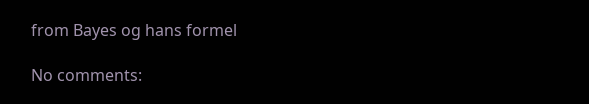from Bayes og hans formel

No comments: